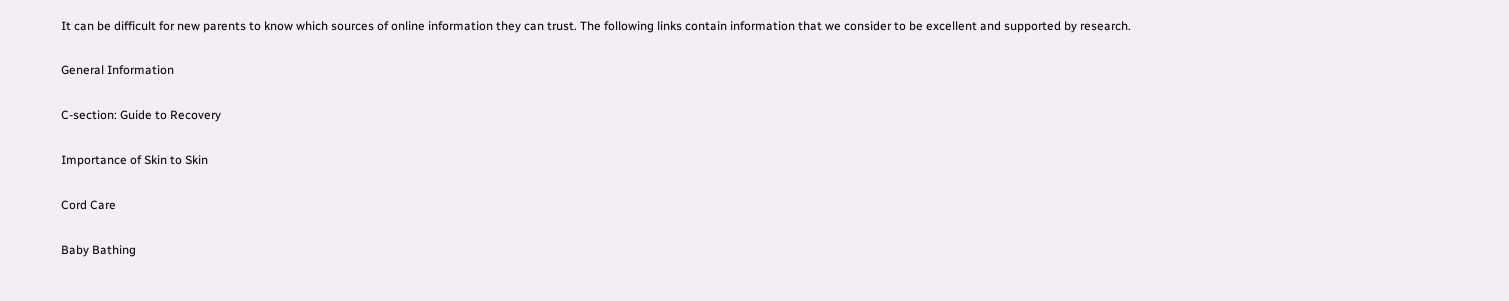It can be difficult for new parents to know which sources of online information they can trust. The following links contain information that we consider to be excellent and supported by research.

General Information

C-section: Guide to Recovery

Importance of Skin to Skin

Cord Care

Baby Bathing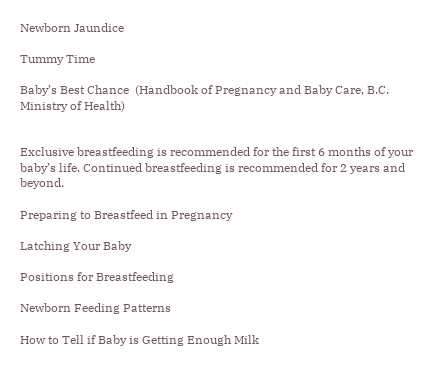Newborn Jaundice

Tummy Time

Baby’s Best Chance  (Handbook of Pregnancy and Baby Care, B.C. Ministry of Health)


Exclusive breastfeeding is recommended for the first 6 months of your baby’s life. Continued breastfeeding is recommended for 2 years and beyond.

Preparing to Breastfeed in Pregnancy

Latching Your Baby

Positions for Breastfeeding

Newborn Feeding Patterns

How to Tell if Baby is Getting Enough Milk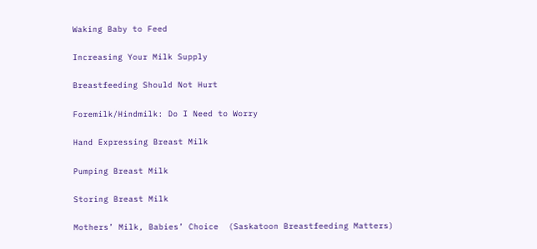Waking Baby to Feed

Increasing Your Milk Supply

Breastfeeding Should Not Hurt

Foremilk/Hindmilk: Do I Need to Worry

Hand Expressing Breast Milk

Pumping Breast Milk

Storing Breast Milk

Mothers’ Milk, Babies’ Choice  (Saskatoon Breastfeeding Matters)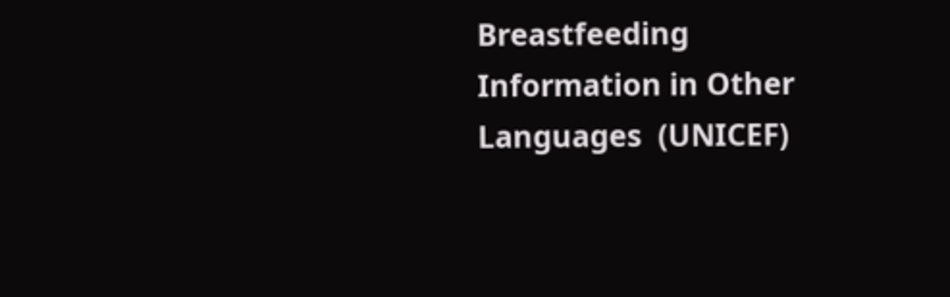Breastfeeding Information in Other Languages  (UNICEF)